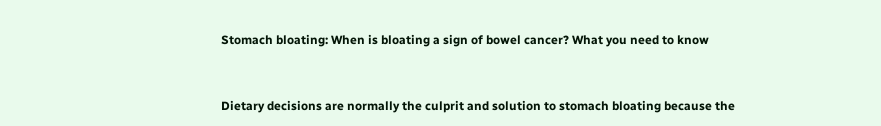Stomach bloating: When is bloating a sign of bowel cancer? What you need to know


Dietary decisions are normally the culprit and solution to stomach bloating because the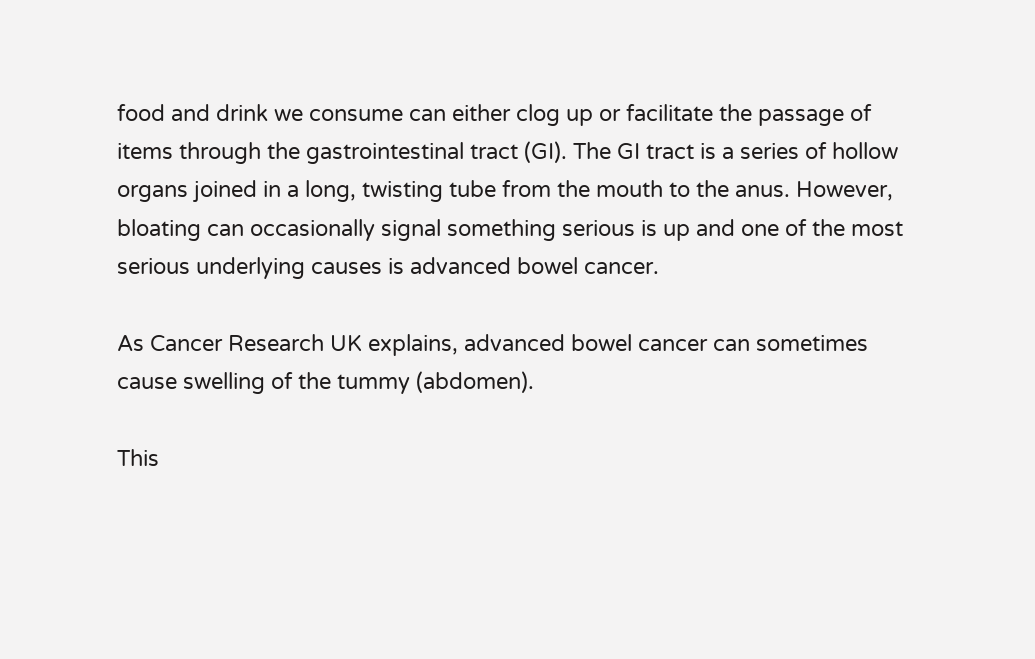food and drink we consume can either clog up or facilitate the passage of items through the gastrointestinal tract (GI). The GI tract is a series of hollow organs joined in a long, twisting tube from the mouth to the anus. However, bloating can occasionally signal something serious is up and one of the most serious underlying causes is advanced bowel cancer.

As Cancer Research UK explains, advanced bowel cancer can sometimes cause swelling of the tummy (abdomen).

This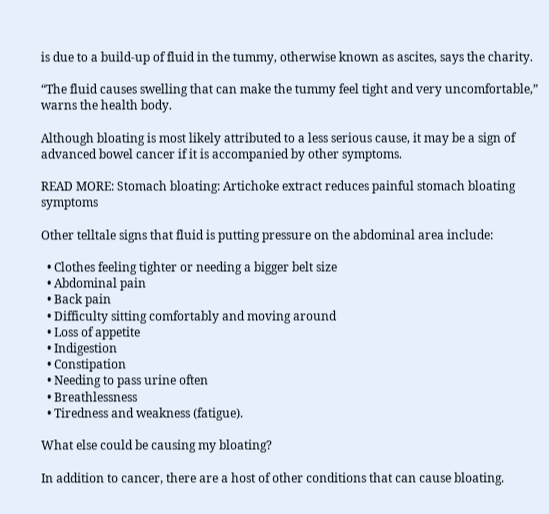is due to a build-up of fluid in the tummy, otherwise known as ascites, says the charity.

“The fluid causes swelling that can make the tummy feel tight and very uncomfortable,” warns the health body.

Although bloating is most likely attributed to a less serious cause, it may be a sign of advanced bowel cancer if it is accompanied by other symptoms.

READ MORE: Stomach bloating: Artichoke extract reduces painful stomach bloating symptoms

Other telltale signs that fluid is putting pressure on the abdominal area include:

  • Clothes feeling tighter or needing a bigger belt size
  • Abdominal pain
  • Back pain
  • Difficulty sitting comfortably and moving around
  • Loss of appetite
  • Indigestion
  • Constipation
  • Needing to pass urine often
  • Breathlessness
  • Tiredness and weakness (fatigue).

What else could be causing my bloating?

In addition to cancer, there are a host of other conditions that can cause bloating.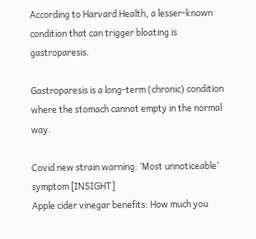According to Harvard Health, a lesser-known condition that can trigger bloating is gastroparesis.

Gastroparesis is a long-term (chronic) condition where the stomach cannot empty in the normal way.

Covid new strain warning: ‘Most unnoticeable’ symptom [INSIGHT]
Apple cider vinegar benefits: How much you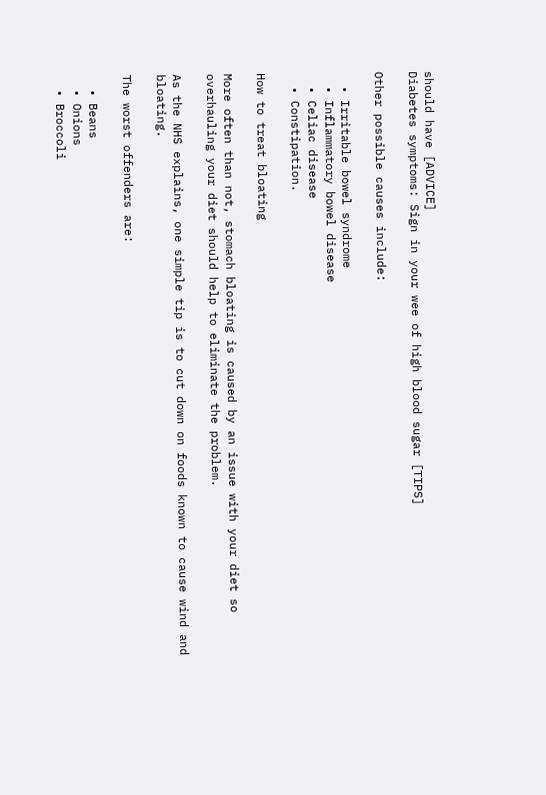should have [ADVICE]
Diabetes symptoms: Sign in your wee of high blood sugar [TIPS]

Other possible causes include:

  • Irritable bowel syndrome
  • Inflammatory bowel disease
  • Celiac disease
  • Constipation.

How to treat bloating

More often than not, stomach bloating is caused by an issue with your diet so overhauling your diet should help to eliminate the problem.

As the NHS explains, one simple tip is to cut down on foods known to cause wind and bloating.

The worst offenders are:

  • Beans
  • Onions
  • Broccoli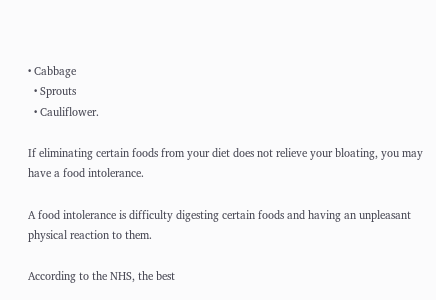• Cabbage
  • Sprouts
  • Cauliflower.

If eliminating certain foods from your diet does not relieve your bloating, you may have a food intolerance.

A food intolerance is difficulty digesting certain foods and having an unpleasant physical reaction to them.

According to the NHS, the best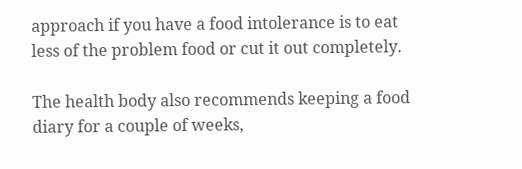approach if you have a food intolerance is to eat less of the problem food or cut it out completely.

The health body also recommends keeping a food diary for a couple of weeks,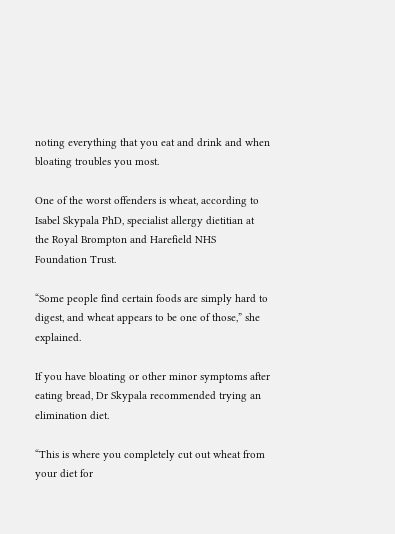noting everything that you eat and drink and when bloating troubles you most.

One of the worst offenders is wheat, according to Isabel Skypala PhD, specialist allergy dietitian at the Royal Brompton and Harefield NHS Foundation Trust.

“Some people find certain foods are simply hard to digest, and wheat appears to be one of those,” she explained.

If you have bloating or other minor symptoms after eating bread, Dr Skypala recommended trying an elimination diet.

“This is where you completely cut out wheat from your diet for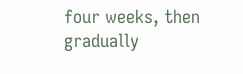four weeks, then gradually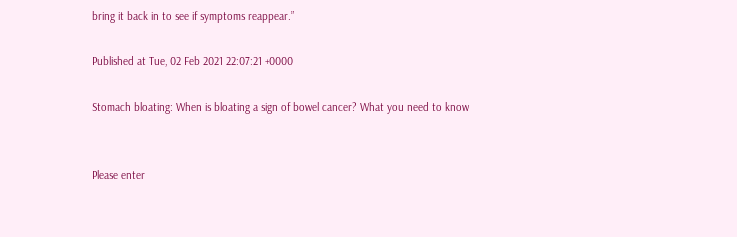bring it back in to see if symptoms reappear.”

Published at Tue, 02 Feb 2021 22:07:21 +0000

Stomach bloating: When is bloating a sign of bowel cancer? What you need to know


Please enter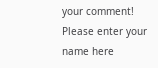your comment!
Please enter your name here